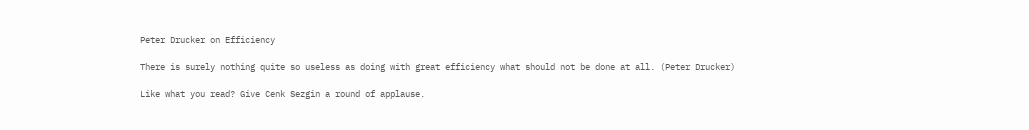Peter Drucker on Efficiency

There is surely nothing quite so useless as doing with great efficiency what should not be done at all. (Peter Drucker)

Like what you read? Give Cenk Sezgin a round of applause.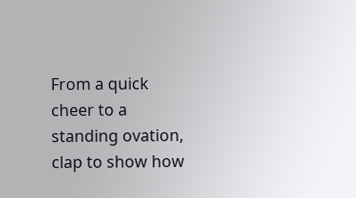From a quick cheer to a standing ovation, clap to show how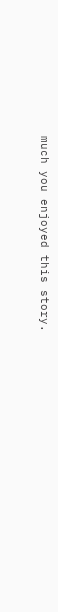much you enjoyed this story.